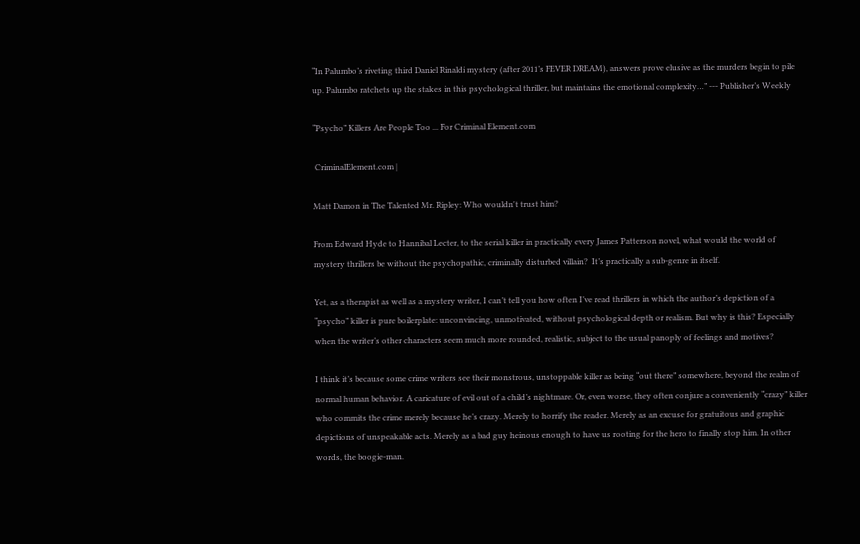“In Palumbo’s riveting third Daniel Rinaldi mystery (after 2011’s FEVER DREAM), answers prove elusive as the murders begin to pile up. Palumbo ratchets up the stakes in this psychological thriller, but maintains the emotional complexity…” --- Publisher’s Weekly

“Psycho” Killers Are People Too ... For Criminal Element.com

 CriminalElement.com |

Matt Damon in The Talented Mr. Ripley: Who wouldn't trust him?

From Edward Hyde to Hannibal Lecter, to the serial killer in practically every James Patterson novel, what would the world of mystery thrillers be without the psychopathic, criminally disturbed villain?  It’s practically a sub-genre in itself.

Yet, as a therapist as well as a mystery writer, I can’t tell you how often I’ve read thrillers in which the author’s depiction of a “psycho” killer is pure boilerplate: unconvincing, unmotivated, without psychological depth or realism. But why is this? Especially when the writer’s other characters seem much more rounded, realistic, subject to the usual panoply of feelings and motives?

I think it’s because some crime writers see their monstrous, unstoppable killer as being “out there” somewhere, beyond the realm of normal human behavior. A caricature of evil out of a child’s nightmare. Or, even worse, they often conjure a conveniently “crazy” killer who commits the crime merely because he’s crazy. Merely to horrify the reader. Merely as an excuse for gratuitous and graphic depictions of unspeakable acts. Merely as a bad guy heinous enough to have us rooting for the hero to finally stop him. In other words, the boogie-man.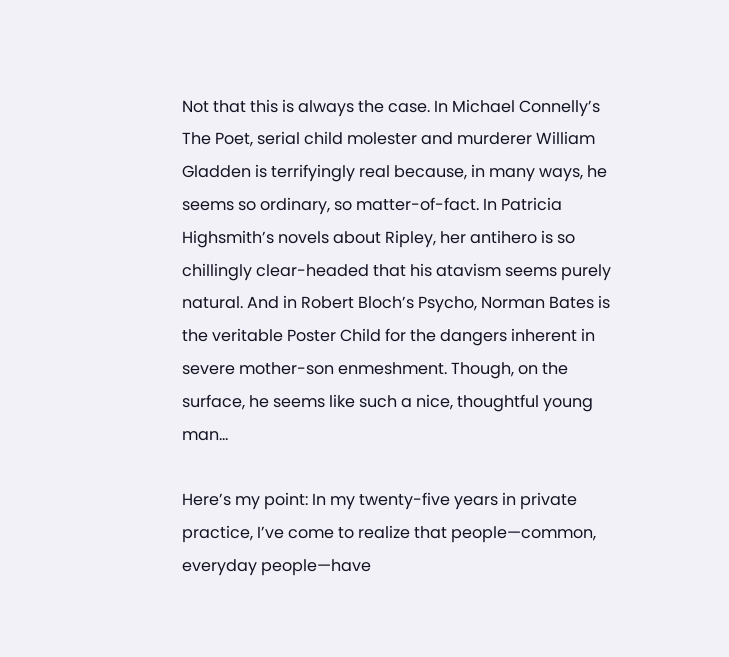Not that this is always the case. In Michael Connelly’s The Poet, serial child molester and murderer William Gladden is terrifyingly real because, in many ways, he seems so ordinary, so matter-of-fact. In Patricia Highsmith’s novels about Ripley, her antihero is so chillingly clear-headed that his atavism seems purely natural. And in Robert Bloch’s Psycho, Norman Bates is the veritable Poster Child for the dangers inherent in severe mother-son enmeshment. Though, on the surface, he seems like such a nice, thoughtful young man…

Here’s my point: In my twenty-five years in private practice, I’ve come to realize that people—common, everyday people—have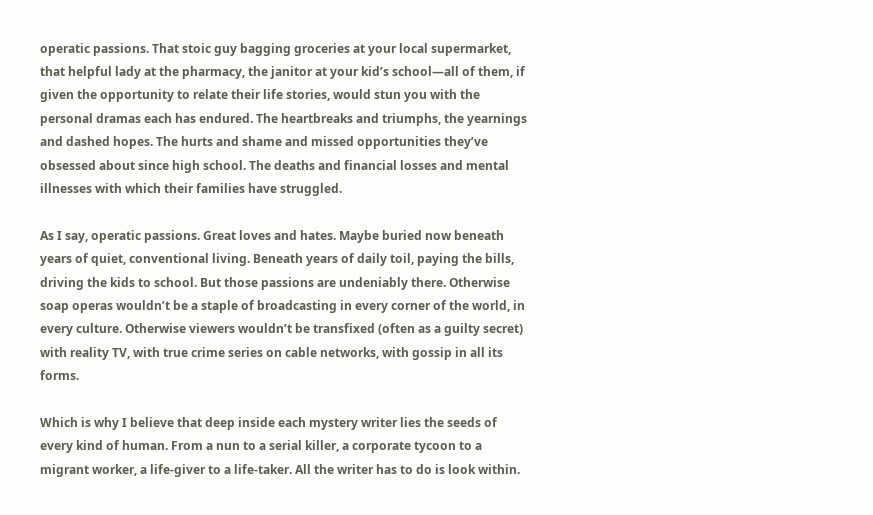operatic passions. That stoic guy bagging groceries at your local supermarket, that helpful lady at the pharmacy, the janitor at your kid’s school—all of them, if given the opportunity to relate their life stories, would stun you with the personal dramas each has endured. The heartbreaks and triumphs, the yearnings and dashed hopes. The hurts and shame and missed opportunities they’ve obsessed about since high school. The deaths and financial losses and mental illnesses with which their families have struggled.

As I say, operatic passions. Great loves and hates. Maybe buried now beneath years of quiet, conventional living. Beneath years of daily toil, paying the bills, driving the kids to school. But those passions are undeniably there. Otherwise soap operas wouldn’t be a staple of broadcasting in every corner of the world, in every culture. Otherwise viewers wouldn’t be transfixed (often as a guilty secret) with reality TV, with true crime series on cable networks, with gossip in all its forms.

Which is why I believe that deep inside each mystery writer lies the seeds of every kind of human. From a nun to a serial killer, a corporate tycoon to a migrant worker, a life-giver to a life-taker. All the writer has to do is look within.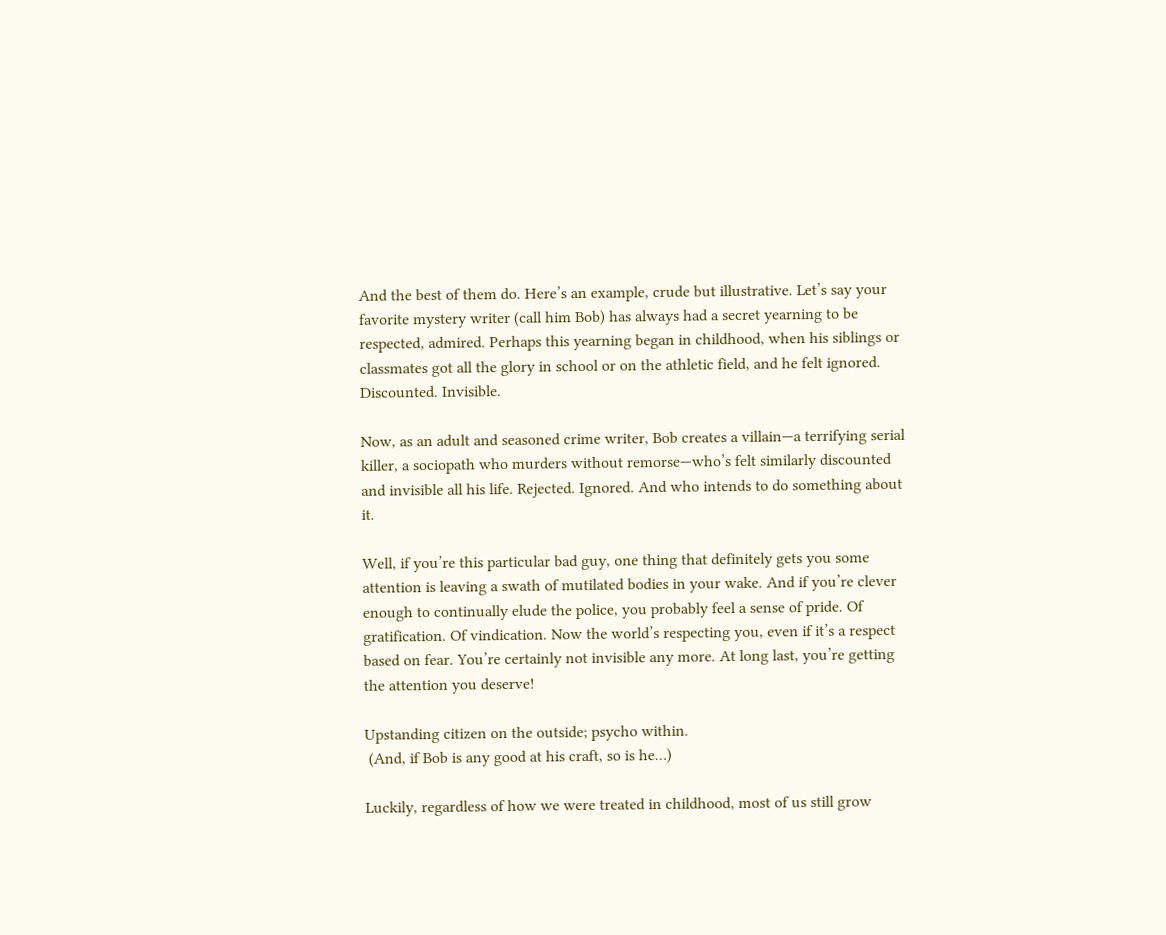And the best of them do. Here’s an example, crude but illustrative. Let’s say your favorite mystery writer (call him Bob) has always had a secret yearning to be respected, admired. Perhaps this yearning began in childhood, when his siblings or classmates got all the glory in school or on the athletic field, and he felt ignored. Discounted. Invisible.

Now, as an adult and seasoned crime writer, Bob creates a villain—a terrifying serial killer, a sociopath who murders without remorse—who’s felt similarly discounted and invisible all his life. Rejected. Ignored. And who intends to do something about it.

Well, if you’re this particular bad guy, one thing that definitely gets you some attention is leaving a swath of mutilated bodies in your wake. And if you’re clever enough to continually elude the police, you probably feel a sense of pride. Of gratification. Of vindication. Now the world’s respecting you, even if it’s a respect based on fear. You’re certainly not invisible any more. At long last, you’re getting the attention you deserve!

Upstanding citizen on the outside; psycho within.
 (And, if Bob is any good at his craft, so is he…)

Luckily, regardless of how we were treated in childhood, most of us still grow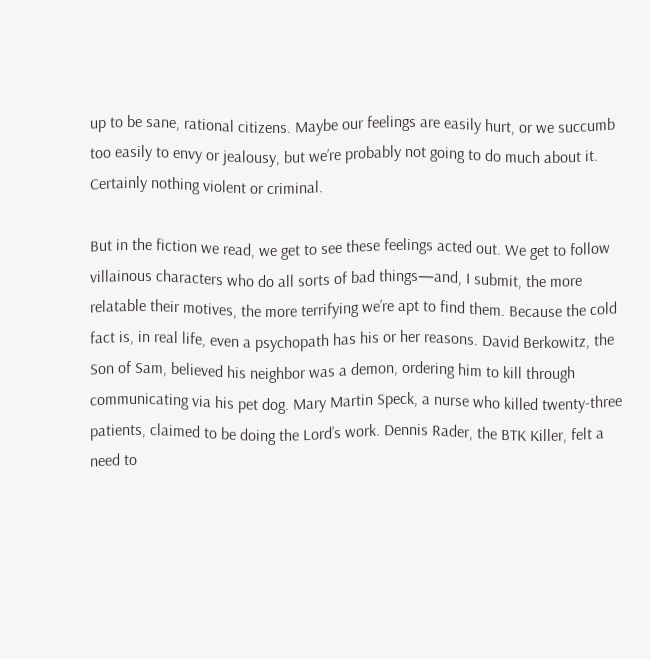up to be sane, rational citizens. Maybe our feelings are easily hurt, or we succumb too easily to envy or jealousy, but we’re probably not going to do much about it. Certainly nothing violent or criminal.

But in the fiction we read, we get to see these feelings acted out. We get to follow villainous characters who do all sorts of bad things—and, I submit, the more relatable their motives, the more terrifying we’re apt to find them. Because the cold fact is, in real life, even a psychopath has his or her reasons. David Berkowitz, the Son of Sam, believed his neighbor was a demon, ordering him to kill through communicating via his pet dog. Mary Martin Speck, a nurse who killed twenty-three patients, claimed to be doing the Lord’s work. Dennis Rader, the BTK Killer, felt a need to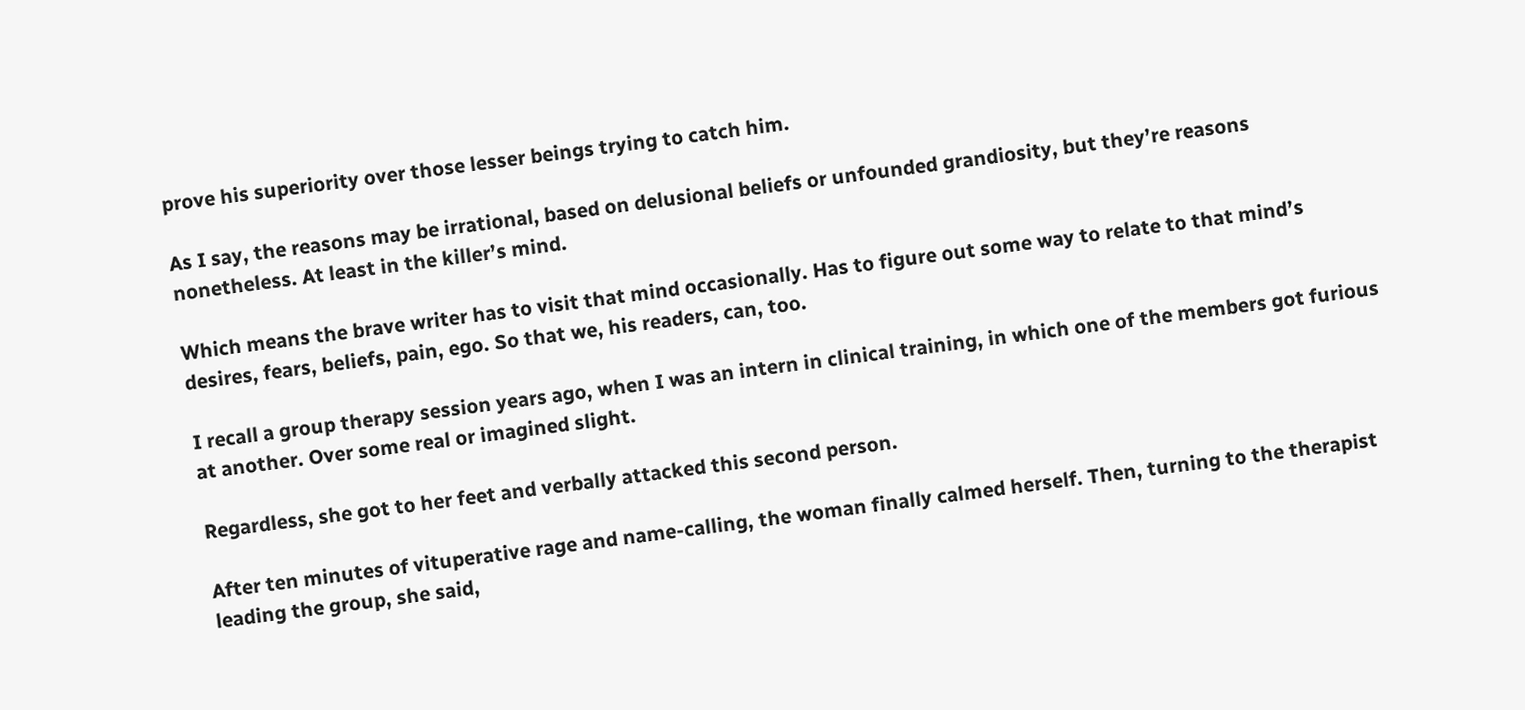prove his superiority over those lesser beings trying to catch him.

As I say, the reasons may be irrational, based on delusional beliefs or unfounded grandiosity, but they’re reasons nonetheless. At least in the killer’s mind.

Which means the brave writer has to visit that mind occasionally. Has to figure out some way to relate to that mind’s desires, fears, beliefs, pain, ego. So that we, his readers, can, too.

I recall a group therapy session years ago, when I was an intern in clinical training, in which one of the members got furious at another. Over some real or imagined slight.

Regardless, she got to her feet and verbally attacked this second person.

After ten minutes of vituperative rage and name-calling, the woman finally calmed herself. Then, turning to the therapist leading the group, she said,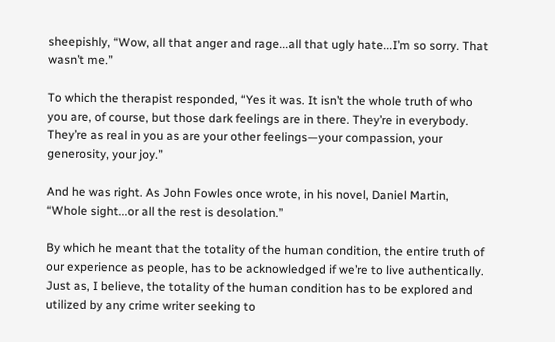sheepishly, “Wow, all that anger and rage...all that ugly hate...I’m so sorry. That wasn’t me.”

To which the therapist responded, “Yes it was. It isn’t the whole truth of who you are, of course, but those dark feelings are in there. They’re in everybody. They’re as real in you as are your other feelings—your compassion, your generosity, your joy.”

And he was right. As John Fowles once wrote, in his novel, Daniel Martin, “Whole sight...or all the rest is desolation.”

By which he meant that the totality of the human condition, the entire truth of our experience as people, has to be acknowledged if we’re to live authentically. Just as, I believe, the totality of the human condition has to be explored and utilized by any crime writer seeking to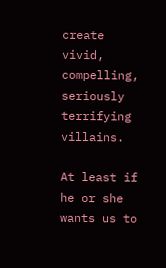create vivid, compelling, seriously terrifying villains.

At least if he or she wants us to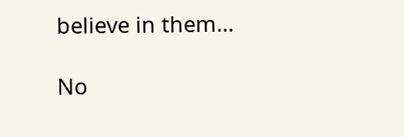believe in them…

No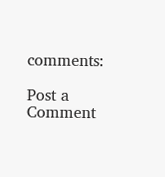comments:

Post a Comment